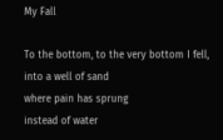My Fall

To the bottom, to the very bottom I fell,
into a well of sand
where pain has sprung
instead of water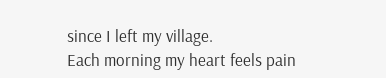since I left my village.
Each morning my heart feels pain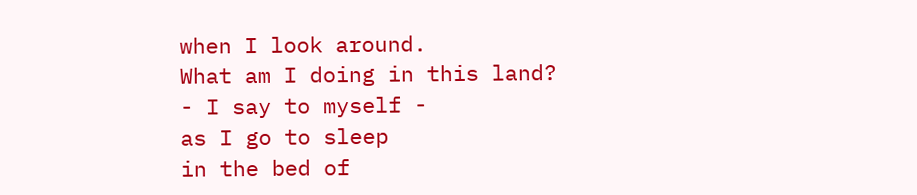when I look around.
What am I doing in this land?
- I say to myself -
as I go to sleep
in the bed of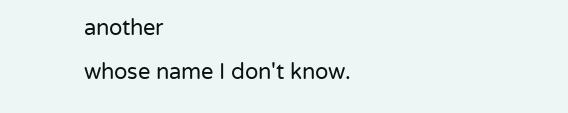another
whose name I don't know.